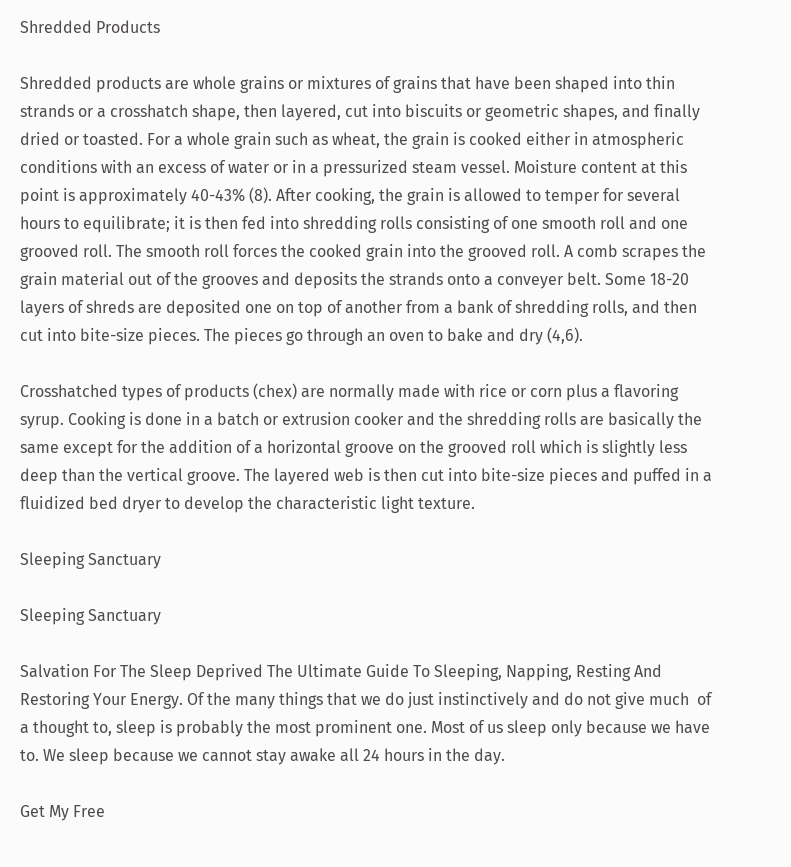Shredded Products

Shredded products are whole grains or mixtures of grains that have been shaped into thin strands or a crosshatch shape, then layered, cut into biscuits or geometric shapes, and finally dried or toasted. For a whole grain such as wheat, the grain is cooked either in atmospheric conditions with an excess of water or in a pressurized steam vessel. Moisture content at this point is approximately 40-43% (8). After cooking, the grain is allowed to temper for several hours to equilibrate; it is then fed into shredding rolls consisting of one smooth roll and one grooved roll. The smooth roll forces the cooked grain into the grooved roll. A comb scrapes the grain material out of the grooves and deposits the strands onto a conveyer belt. Some 18-20 layers of shreds are deposited one on top of another from a bank of shredding rolls, and then cut into bite-size pieces. The pieces go through an oven to bake and dry (4,6).

Crosshatched types of products (chex) are normally made with rice or corn plus a flavoring syrup. Cooking is done in a batch or extrusion cooker and the shredding rolls are basically the same except for the addition of a horizontal groove on the grooved roll which is slightly less deep than the vertical groove. The layered web is then cut into bite-size pieces and puffed in a fluidized bed dryer to develop the characteristic light texture.

Sleeping Sanctuary

Sleeping Sanctuary

Salvation For The Sleep Deprived The Ultimate Guide To Sleeping, Napping, Resting And  Restoring Your Energy. Of the many things that we do just instinctively and do not give much  of a thought to, sleep is probably the most prominent one. Most of us sleep only because we have to. We sleep because we cannot stay awake all 24 hours in the day.

Get My Free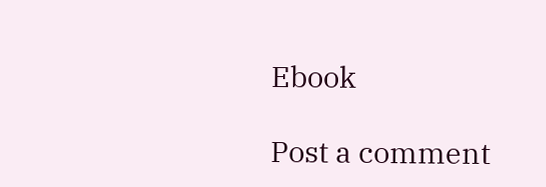Ebook

Post a comment